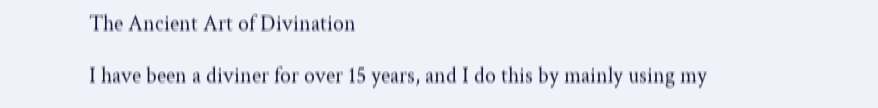The Ancient Art of Divination

I have been a diviner for over 15 years, and I do this by mainly using my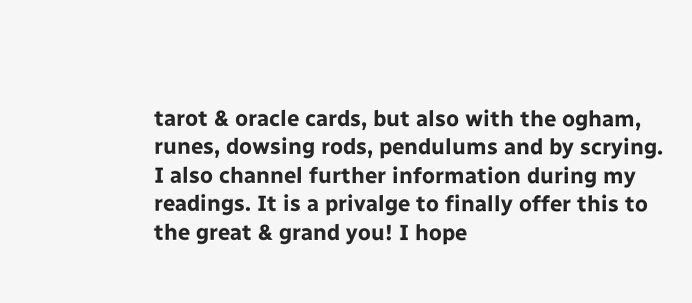tarot & oracle cards, but also with the ogham, runes, dowsing rods, pendulums and by scrying. I also channel further information during my readings. It is a privalge to finally offer this to the great & grand you! I hope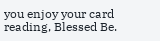you enjoy your card reading, Blessed Be.